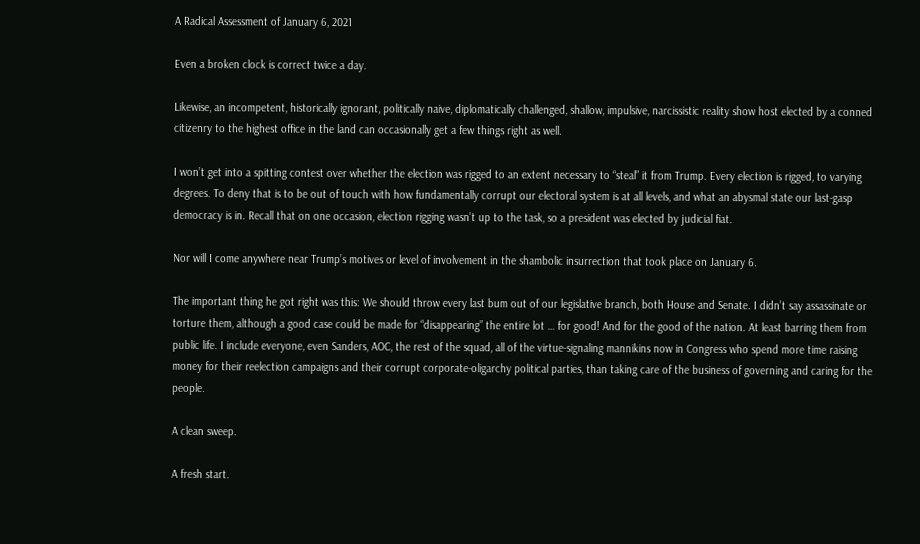A Radical Assessment of January 6, 2021

Even a broken clock is correct twice a day.

Likewise, an incompetent, historically ignorant, politically naive, diplomatically challenged, shallow, impulsive, narcissistic reality show host elected by a conned citizenry to the highest office in the land can occasionally get a few things right as well.

I won’t get into a spitting contest over whether the election was rigged to an extent necessary to “steal” it from Trump. Every election is rigged, to varying degrees. To deny that is to be out of touch with how fundamentally corrupt our electoral system is at all levels, and what an abysmal state our last-gasp democracy is in. Recall that on one occasion, election rigging wasn’t up to the task, so a president was elected by judicial fiat.

Nor will I come anywhere near Trump’s motives or level of involvement in the shambolic insurrection that took place on January 6.

The important thing he got right was this: We should throw every last bum out of our legislative branch, both House and Senate. I didn’t say assassinate or torture them, although a good case could be made for “disappearing” the entire lot … for good! And for the good of the nation. At least barring them from public life. I include everyone, even Sanders, AOC, the rest of the squad, all of the virtue-signaling mannikins now in Congress who spend more time raising money for their reelection campaigns and their corrupt corporate-oligarchy political parties, than taking care of the business of governing and caring for the people.

A clean sweep.

A fresh start.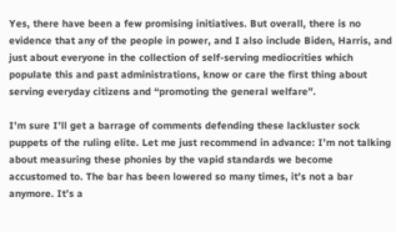Yes, there have been a few promising initiatives. But overall, there is no evidence that any of the people in power, and I also include Biden, Harris, and just about everyone in the collection of self-serving mediocrities which populate this and past administrations, know or care the first thing about serving everyday citizens and “promoting the general welfare”.

I’m sure I’ll get a barrage of comments defending these lackluster sock puppets of the ruling elite. Let me just recommend in advance: I’m not talking about measuring these phonies by the vapid standards we become accustomed to. The bar has been lowered so many times, it’s not a bar anymore. It’s a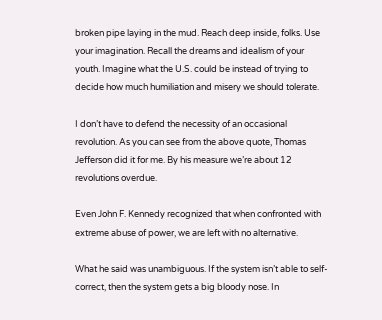broken pipe laying in the mud. Reach deep inside, folks. Use your imagination. Recall the dreams and idealism of your youth. Imagine what the U.S. could be instead of trying to decide how much humiliation and misery we should tolerate.

I don’t have to defend the necessity of an occasional revolution. As you can see from the above quote, Thomas Jefferson did it for me. By his measure we’re about 12 revolutions overdue.

Even John F. Kennedy recognized that when confronted with extreme abuse of power, we are left with no alternative.

What he said was unambiguous. If the system isn’t able to self-correct, then the system gets a big bloody nose. In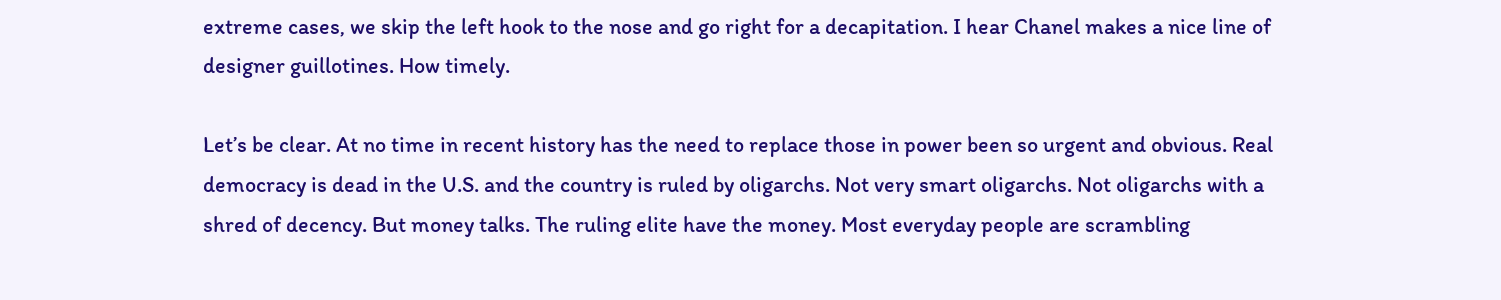extreme cases, we skip the left hook to the nose and go right for a decapitation. I hear Chanel makes a nice line of designer guillotines. How timely.

Let’s be clear. At no time in recent history has the need to replace those in power been so urgent and obvious. Real democracy is dead in the U.S. and the country is ruled by oligarchs. Not very smart oligarchs. Not oligarchs with a shred of decency. But money talks. The ruling elite have the money. Most everyday people are scrambling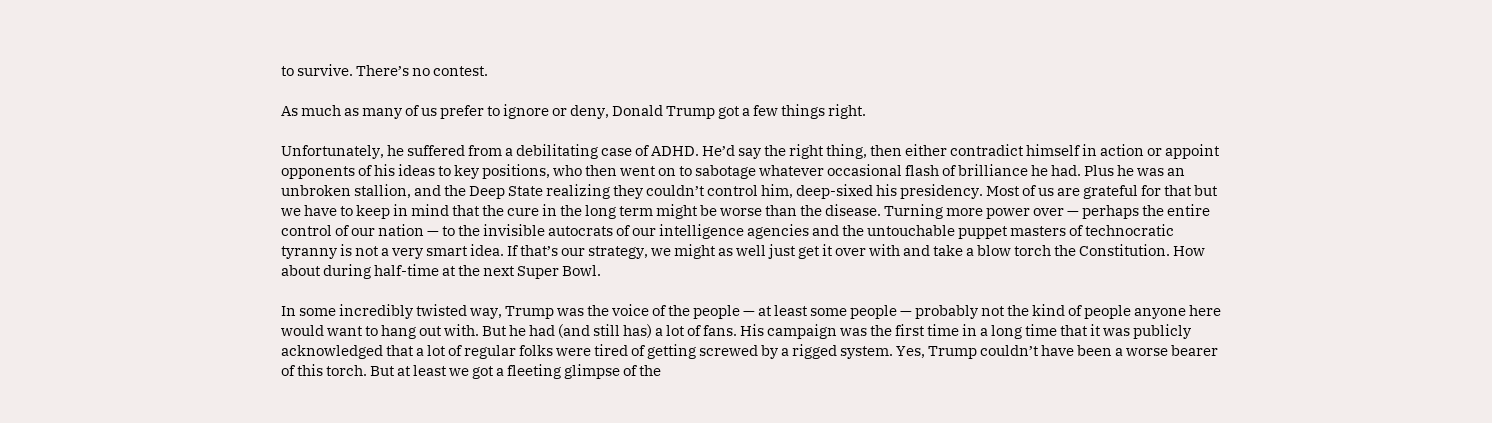to survive. There’s no contest.

As much as many of us prefer to ignore or deny, Donald Trump got a few things right.

Unfortunately, he suffered from a debilitating case of ADHD. He’d say the right thing, then either contradict himself in action or appoint opponents of his ideas to key positions, who then went on to sabotage whatever occasional flash of brilliance he had. Plus he was an unbroken stallion, and the Deep State realizing they couldn’t control him, deep-sixed his presidency. Most of us are grateful for that but we have to keep in mind that the cure in the long term might be worse than the disease. Turning more power over — perhaps the entire control of our nation — to the invisible autocrats of our intelligence agencies and the untouchable puppet masters of technocratic tyranny is not a very smart idea. If that’s our strategy, we might as well just get it over with and take a blow torch the Constitution. How about during half-time at the next Super Bowl.

In some incredibly twisted way, Trump was the voice of the people — at least some people — probably not the kind of people anyone here would want to hang out with. But he had (and still has) a lot of fans. His campaign was the first time in a long time that it was publicly acknowledged that a lot of regular folks were tired of getting screwed by a rigged system. Yes, Trump couldn’t have been a worse bearer of this torch. But at least we got a fleeting glimpse of the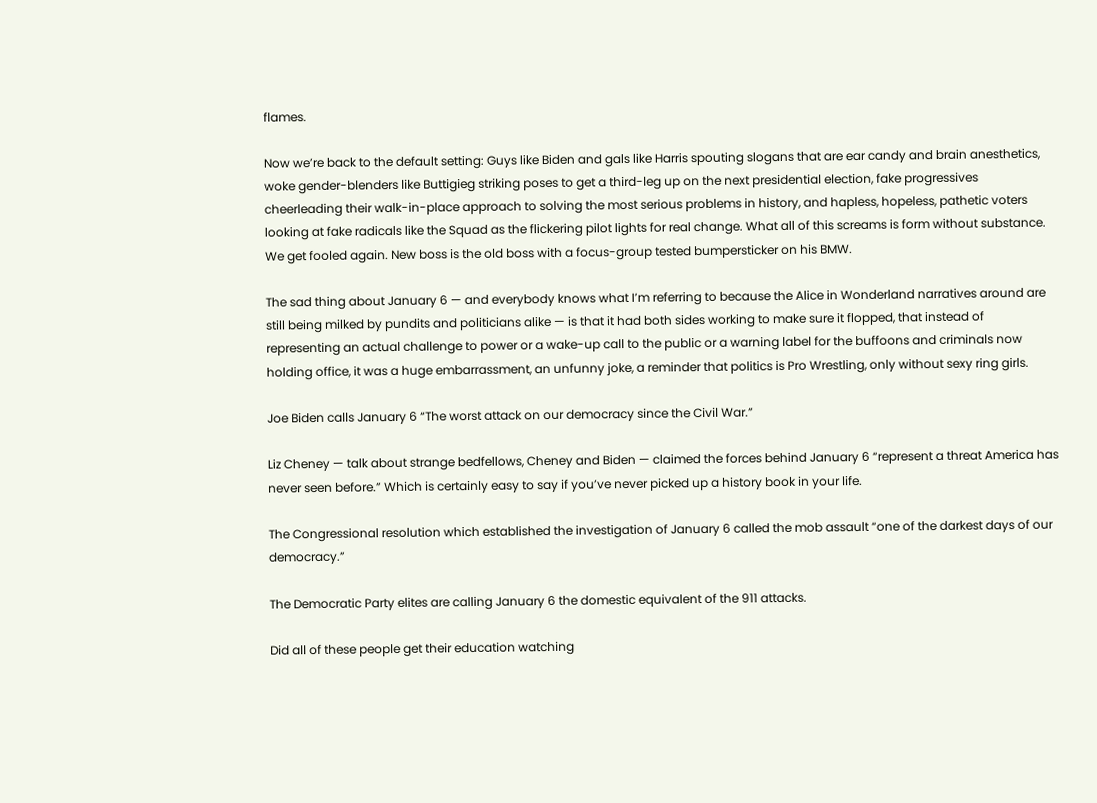flames.

Now we’re back to the default setting: Guys like Biden and gals like Harris spouting slogans that are ear candy and brain anesthetics, woke gender-blenders like Buttigieg striking poses to get a third-leg up on the next presidential election, fake progressives cheerleading their walk-in-place approach to solving the most serious problems in history, and hapless, hopeless, pathetic voters looking at fake radicals like the Squad as the flickering pilot lights for real change. What all of this screams is form without substance. We get fooled again. New boss is the old boss with a focus-group tested bumpersticker on his BMW.

The sad thing about January 6 — and everybody knows what I’m referring to because the Alice in Wonderland narratives around are still being milked by pundits and politicians alike — is that it had both sides working to make sure it flopped, that instead of representing an actual challenge to power or a wake-up call to the public or a warning label for the buffoons and criminals now holding office, it was a huge embarrassment, an unfunny joke, a reminder that politics is Pro Wrestling, only without sexy ring girls.

Joe Biden calls January 6 “The worst attack on our democracy since the Civil War.”

Liz Cheney — talk about strange bedfellows, Cheney and Biden — claimed the forces behind January 6 “represent a threat America has never seen before.” Which is certainly easy to say if you’ve never picked up a history book in your life.

The Congressional resolution which established the investigation of January 6 called the mob assault “one of the darkest days of our democracy.”

The Democratic Party elites are calling January 6 the domestic equivalent of the 911 attacks.

Did all of these people get their education watching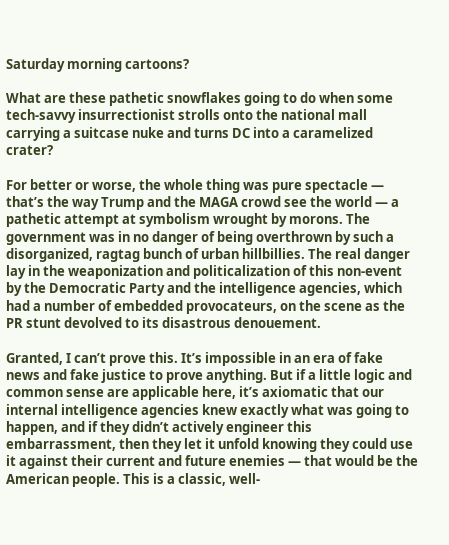Saturday morning cartoons?

What are these pathetic snowflakes going to do when some tech-savvy insurrectionist strolls onto the national mall carrying a suitcase nuke and turns DC into a caramelized crater?

For better or worse, the whole thing was pure spectacle — that’s the way Trump and the MAGA crowd see the world — a pathetic attempt at symbolism wrought by morons. The government was in no danger of being overthrown by such a disorganized, ragtag bunch of urban hillbillies. The real danger lay in the weaponization and politicalization of this non-event by the Democratic Party and the intelligence agencies, which had a number of embedded provocateurs, on the scene as the PR stunt devolved to its disastrous denouement.

Granted, I can’t prove this. It’s impossible in an era of fake news and fake justice to prove anything. But if a little logic and common sense are applicable here, it’s axiomatic that our internal intelligence agencies knew exactly what was going to happen, and if they didn’t actively engineer this embarrassment, then they let it unfold knowing they could use it against their current and future enemies — that would be the American people. This is a classic, well-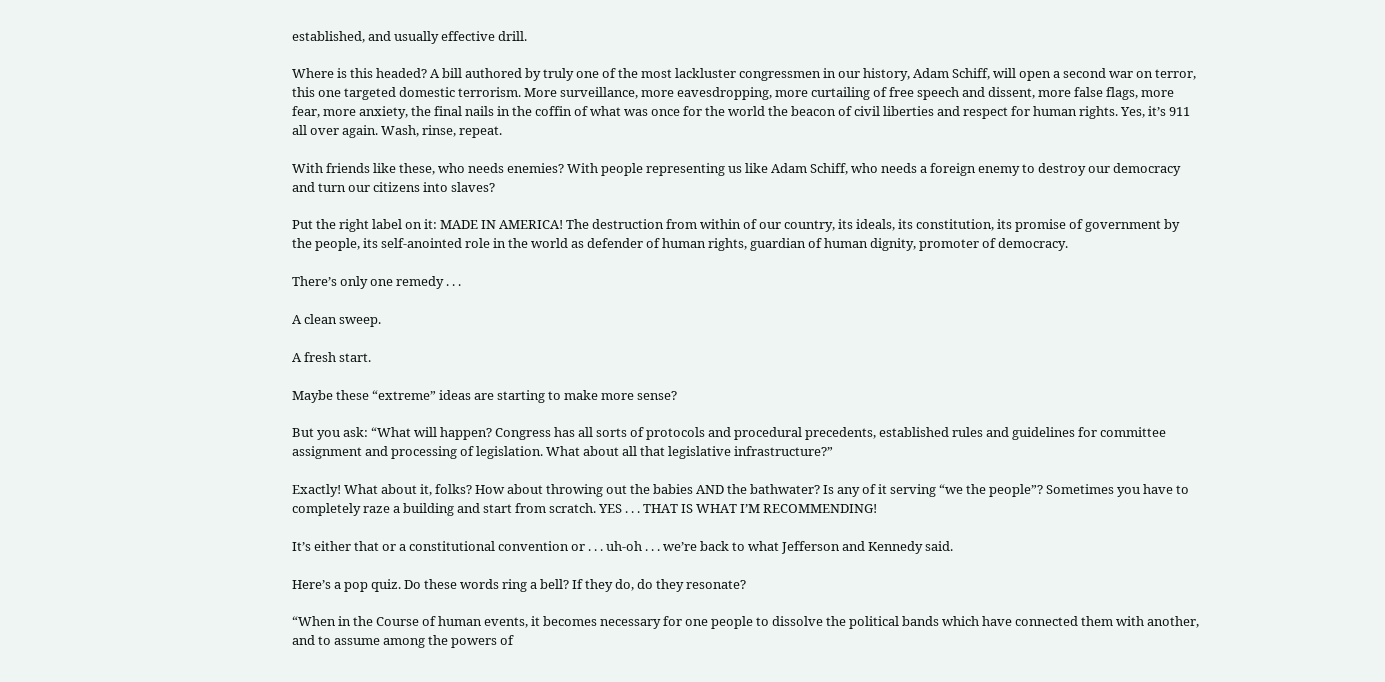established, and usually effective drill.

Where is this headed? A bill authored by truly one of the most lackluster congressmen in our history, Adam Schiff, will open a second war on terror, this one targeted domestic terrorism. More surveillance, more eavesdropping, more curtailing of free speech and dissent, more false flags, more fear, more anxiety, the final nails in the coffin of what was once for the world the beacon of civil liberties and respect for human rights. Yes, it’s 911 all over again. Wash, rinse, repeat.

With friends like these, who needs enemies? With people representing us like Adam Schiff, who needs a foreign enemy to destroy our democracy and turn our citizens into slaves?

Put the right label on it: MADE IN AMERICA! The destruction from within of our country, its ideals, its constitution, its promise of government by the people, its self-anointed role in the world as defender of human rights, guardian of human dignity, promoter of democracy.

There’s only one remedy . . .

A clean sweep.

A fresh start.

Maybe these “extreme” ideas are starting to make more sense?

But you ask: “What will happen? Congress has all sorts of protocols and procedural precedents, established rules and guidelines for committee assignment and processing of legislation. What about all that legislative infrastructure?”

Exactly! What about it, folks? How about throwing out the babies AND the bathwater? Is any of it serving “we the people”? Sometimes you have to completely raze a building and start from scratch. YES . . . THAT IS WHAT I’M RECOMMENDING!

It’s either that or a constitutional convention or . . . uh-oh . . . we’re back to what Jefferson and Kennedy said.

Here’s a pop quiz. Do these words ring a bell? If they do, do they resonate?

“When in the Course of human events, it becomes necessary for one people to dissolve the political bands which have connected them with another, and to assume among the powers of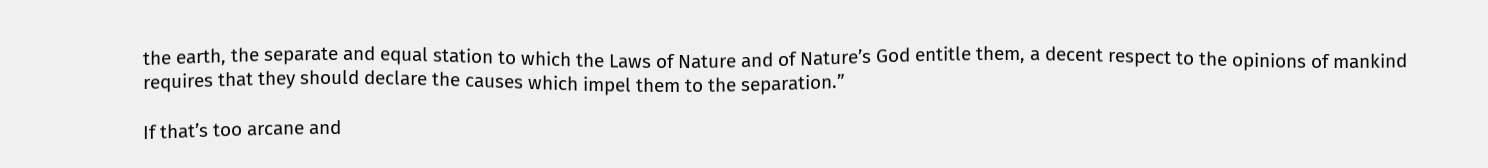the earth, the separate and equal station to which the Laws of Nature and of Nature’s God entitle them, a decent respect to the opinions of mankind requires that they should declare the causes which impel them to the separation.”

If that’s too arcane and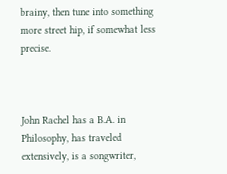brainy, then tune into something more street hip, if somewhat less precise.



John Rachel has a B.A. in Philosophy, has traveled extensively, is a songwriter,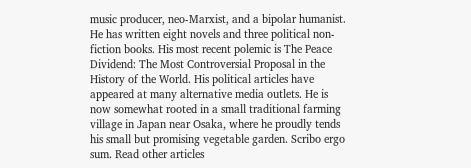music producer, neo-Marxist, and a bipolar humanist. He has written eight novels and three political non-fiction books. His most recent polemic is The Peace Dividend: The Most Controversial Proposal in the History of the World. His political articles have appeared at many alternative media outlets. He is now somewhat rooted in a small traditional farming village in Japan near Osaka, where he proudly tends his small but promising vegetable garden. Scribo ergo sum. Read other articles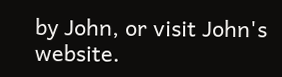by John, or visit John's website.